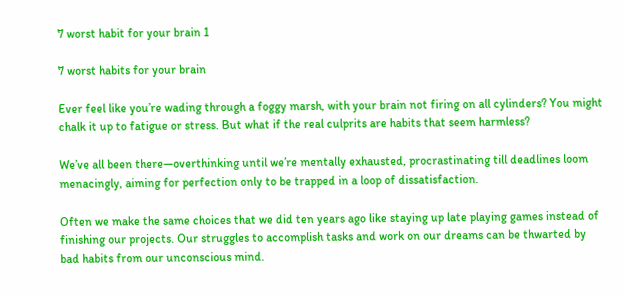7 worst habit for your brain 1

7 worst habits for your brain

Ever feel like you’re wading through a foggy marsh, with your brain not firing on all cylinders? You might chalk it up to fatigue or stress. But what if the real culprits are habits that seem harmless?

We’ve all been there—overthinking until we’re mentally exhausted, procrastinating till deadlines loom menacingly, aiming for perfection only to be trapped in a loop of dissatisfaction.

Often we make the same choices that we did ten years ago like staying up late playing games instead of finishing our projects. Our struggles to accomplish tasks and work on our dreams can be thwarted by bad habits from our unconscious mind.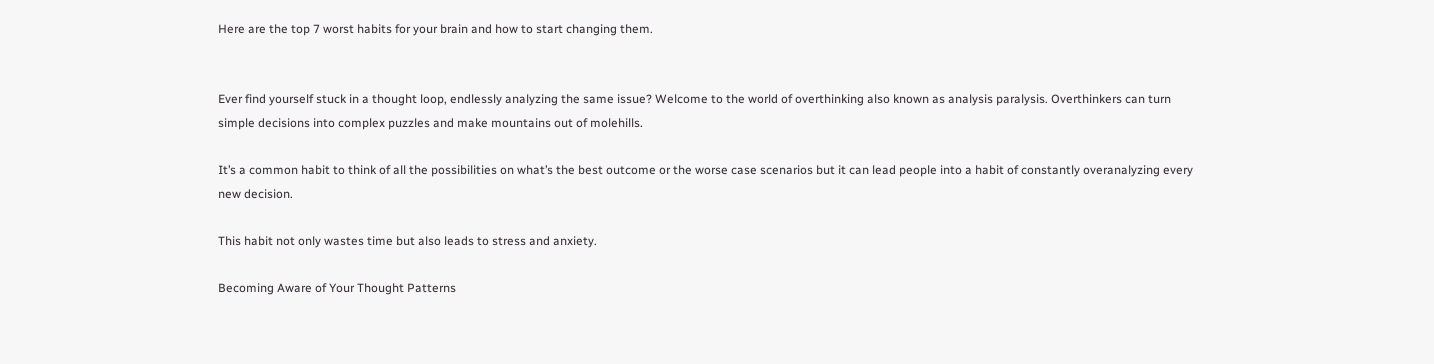Here are the top 7 worst habits for your brain and how to start changing them.


Ever find yourself stuck in a thought loop, endlessly analyzing the same issue? Welcome to the world of overthinking also known as analysis paralysis. Overthinkers can turn simple decisions into complex puzzles and make mountains out of molehills.

It’s a common habit to think of all the possibilities on what’s the best outcome or the worse case scenarios but it can lead people into a habit of constantly overanalyzing every new decision.

This habit not only wastes time but also leads to stress and anxiety.

Becoming Aware of Your Thought Patterns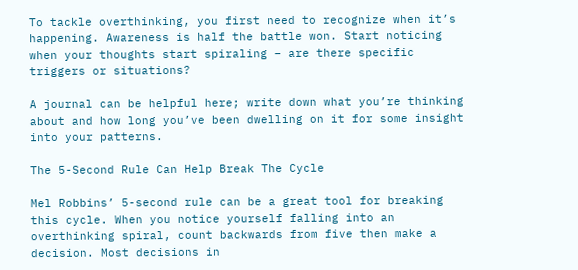To tackle overthinking, you first need to recognize when it’s happening. Awareness is half the battle won. Start noticing when your thoughts start spiraling – are there specific triggers or situations?

A journal can be helpful here; write down what you’re thinking about and how long you’ve been dwelling on it for some insight into your patterns.

The 5-Second Rule Can Help Break The Cycle

Mel Robbins’ 5-second rule can be a great tool for breaking this cycle. When you notice yourself falling into an overthinking spiral, count backwards from five then make a decision. Most decisions in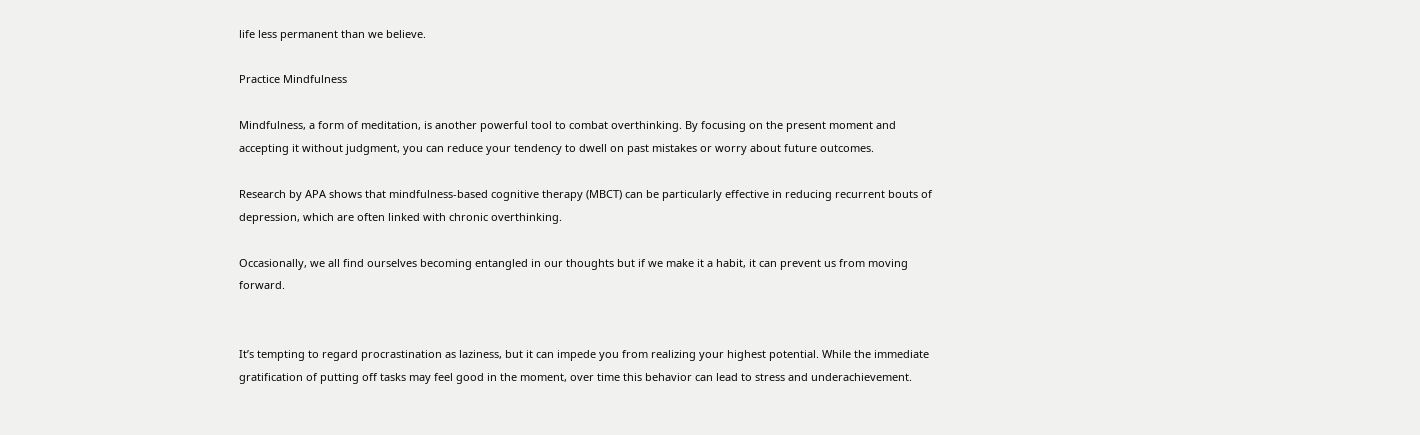life less permanent than we believe.

Practice Mindfulness

Mindfulness, a form of meditation, is another powerful tool to combat overthinking. By focusing on the present moment and accepting it without judgment, you can reduce your tendency to dwell on past mistakes or worry about future outcomes.

Research by APA shows that mindfulness-based cognitive therapy (MBCT) can be particularly effective in reducing recurrent bouts of depression, which are often linked with chronic overthinking.

Occasionally, we all find ourselves becoming entangled in our thoughts but if we make it a habit, it can prevent us from moving forward.


It’s tempting to regard procrastination as laziness, but it can impede you from realizing your highest potential. While the immediate gratification of putting off tasks may feel good in the moment, over time this behavior can lead to stress and underachievement.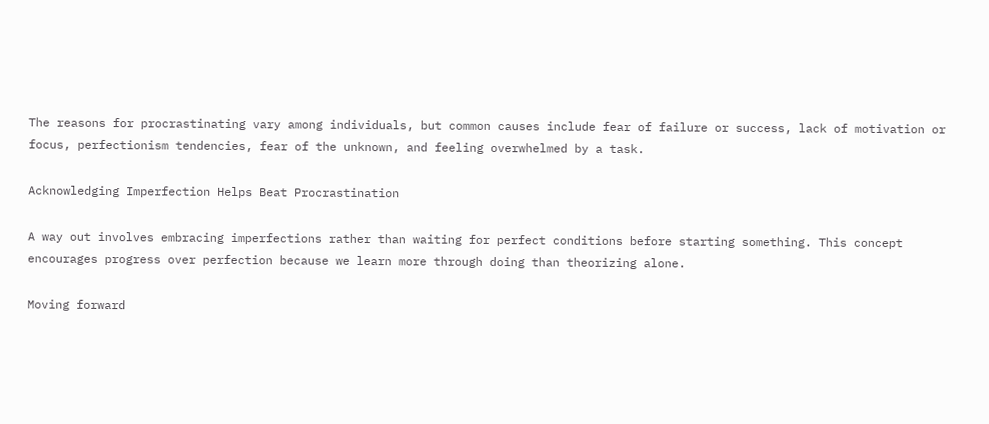The reasons for procrastinating vary among individuals, but common causes include fear of failure or success, lack of motivation or focus, perfectionism tendencies, fear of the unknown, and feeling overwhelmed by a task.

Acknowledging Imperfection Helps Beat Procrastination

A way out involves embracing imperfections rather than waiting for perfect conditions before starting something. This concept encourages progress over perfection because we learn more through doing than theorizing alone.

Moving forward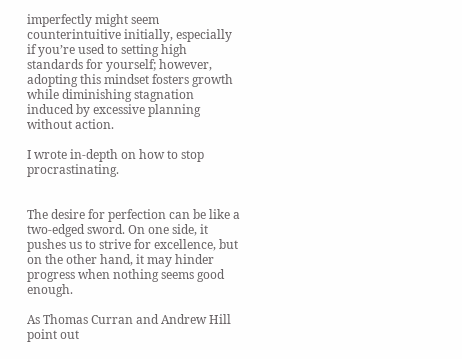imperfectly might seem counterintuitive initially, especially if you’re used to setting high standards for yourself; however, adopting this mindset fosters growth while diminishing stagnation induced by excessive planning without action.

I wrote in-depth on how to stop procrastinating.


The desire for perfection can be like a two-edged sword. On one side, it pushes us to strive for excellence, but on the other hand, it may hinder progress when nothing seems good enough.

As Thomas Curran and Andrew Hill point out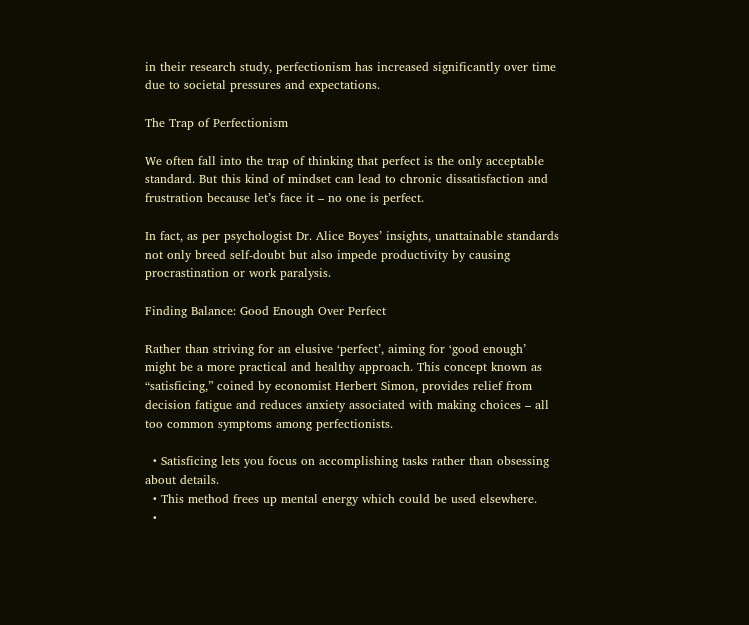in their research study, perfectionism has increased significantly over time due to societal pressures and expectations.

The Trap of Perfectionism

We often fall into the trap of thinking that perfect is the only acceptable standard. But this kind of mindset can lead to chronic dissatisfaction and frustration because let’s face it – no one is perfect.

In fact, as per psychologist Dr. Alice Boyes’ insights, unattainable standards not only breed self-doubt but also impede productivity by causing procrastination or work paralysis.

Finding Balance: Good Enough Over Perfect

Rather than striving for an elusive ‘perfect’, aiming for ‘good enough’ might be a more practical and healthy approach. This concept known as “satisficing,” coined by economist Herbert Simon, provides relief from decision fatigue and reduces anxiety associated with making choices – all too common symptoms among perfectionists.

  • Satisficing lets you focus on accomplishing tasks rather than obsessing about details.
  • This method frees up mental energy which could be used elsewhere.
  •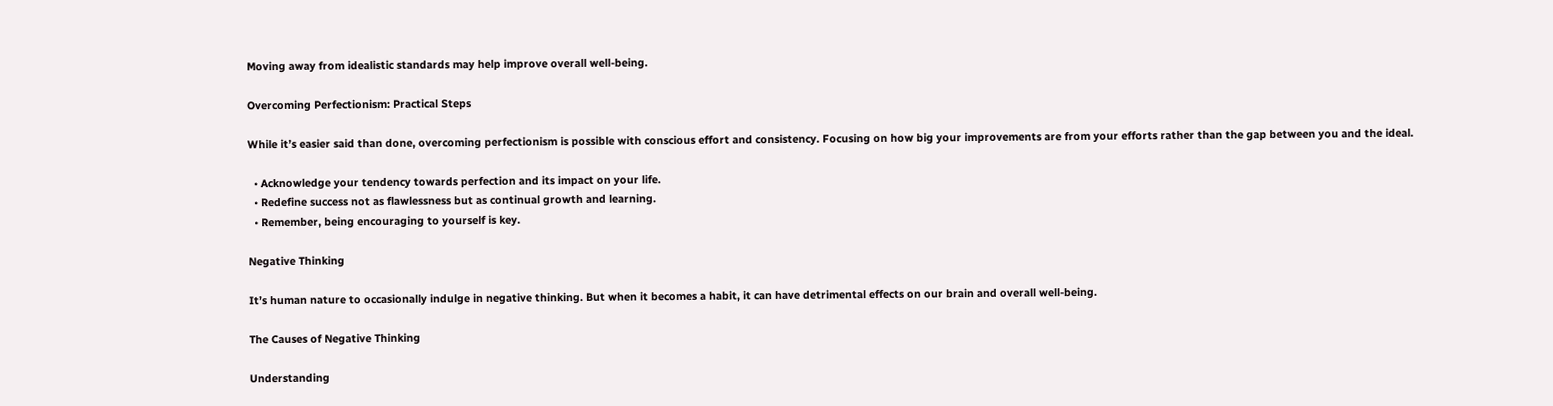Moving away from idealistic standards may help improve overall well-being.

Overcoming Perfectionism: Practical Steps

While it’s easier said than done, overcoming perfectionism is possible with conscious effort and consistency. Focusing on how big your improvements are from your efforts rather than the gap between you and the ideal.

  • Acknowledge your tendency towards perfection and its impact on your life.
  • Redefine success not as flawlessness but as continual growth and learning.
  • Remember, being encouraging to yourself is key.

Negative Thinking

It’s human nature to occasionally indulge in negative thinking. But when it becomes a habit, it can have detrimental effects on our brain and overall well-being.

The Causes of Negative Thinking

Understanding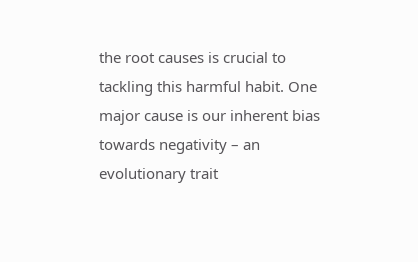the root causes is crucial to tackling this harmful habit. One major cause is our inherent bias towards negativity – an evolutionary trait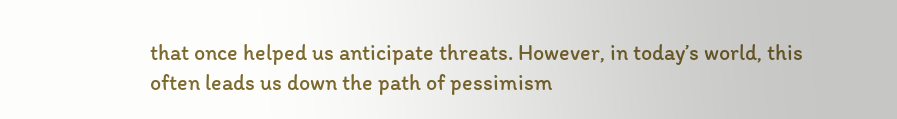that once helped us anticipate threats. However, in today’s world, this often leads us down the path of pessimism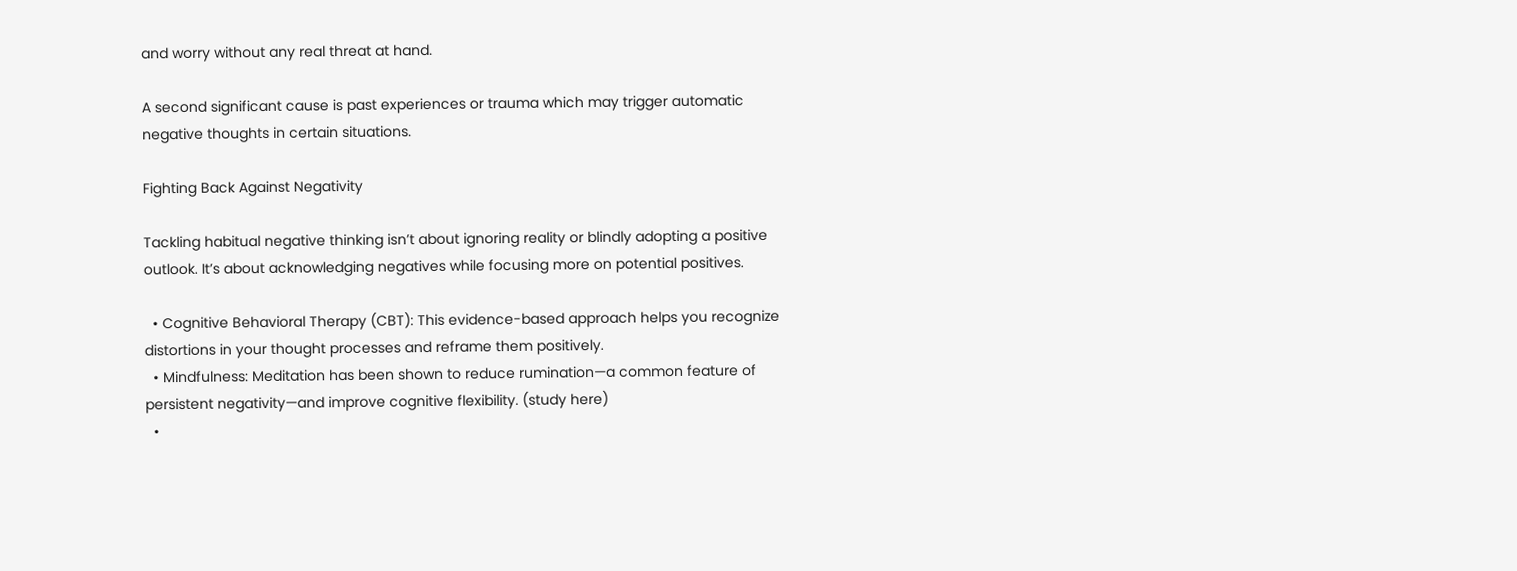and worry without any real threat at hand.

A second significant cause is past experiences or trauma which may trigger automatic negative thoughts in certain situations.

Fighting Back Against Negativity

Tackling habitual negative thinking isn’t about ignoring reality or blindly adopting a positive outlook. It’s about acknowledging negatives while focusing more on potential positives.

  • Cognitive Behavioral Therapy (CBT): This evidence-based approach helps you recognize distortions in your thought processes and reframe them positively.
  • Mindfulness: Meditation has been shown to reduce rumination—a common feature of persistent negativity—and improve cognitive flexibility. (study here)
  •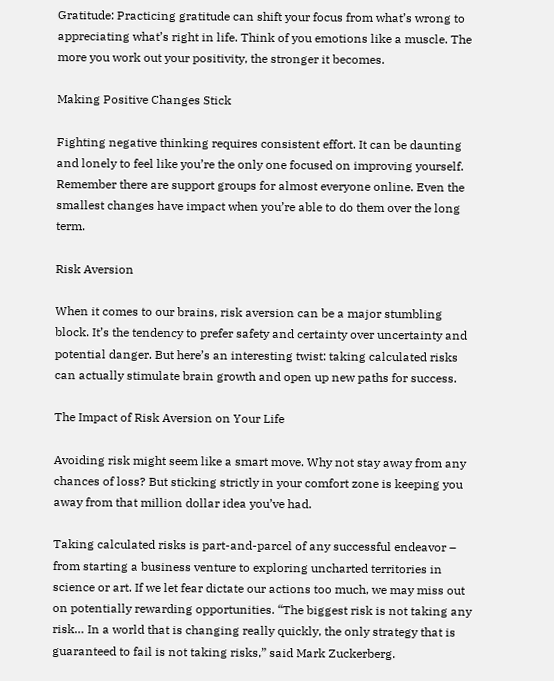Gratitude: Practicing gratitude can shift your focus from what’s wrong to appreciating what’s right in life. Think of you emotions like a muscle. The more you work out your positivity, the stronger it becomes.

Making Positive Changes Stick

Fighting negative thinking requires consistent effort. It can be daunting and lonely to feel like you’re the only one focused on improving yourself. Remember there are support groups for almost everyone online. Even the smallest changes have impact when you’re able to do them over the long term.

Risk Aversion

When it comes to our brains, risk aversion can be a major stumbling block. It’s the tendency to prefer safety and certainty over uncertainty and potential danger. But here’s an interesting twist: taking calculated risks can actually stimulate brain growth and open up new paths for success.

The Impact of Risk Aversion on Your Life

Avoiding risk might seem like a smart move. Why not stay away from any chances of loss? But sticking strictly in your comfort zone is keeping you away from that million dollar idea you’ve had.

Taking calculated risks is part-and-parcel of any successful endeavor – from starting a business venture to exploring uncharted territories in science or art. If we let fear dictate our actions too much, we may miss out on potentially rewarding opportunities. “The biggest risk is not taking any risk… In a world that is changing really quickly, the only strategy that is guaranteed to fail is not taking risks,” said Mark Zuckerberg.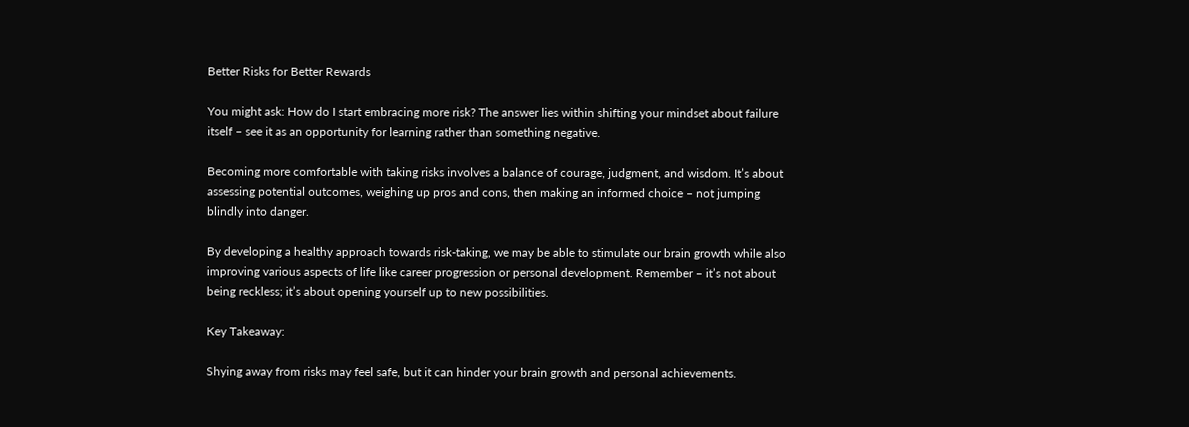Better Risks for Better Rewards

You might ask: How do I start embracing more risk? The answer lies within shifting your mindset about failure itself – see it as an opportunity for learning rather than something negative.

Becoming more comfortable with taking risks involves a balance of courage, judgment, and wisdom. It’s about assessing potential outcomes, weighing up pros and cons, then making an informed choice – not jumping blindly into danger.

By developing a healthy approach towards risk-taking, we may be able to stimulate our brain growth while also improving various aspects of life like career progression or personal development. Remember – it’s not about being reckless; it’s about opening yourself up to new possibilities.

Key Takeaway:

Shying away from risks may feel safe, but it can hinder your brain growth and personal achievements.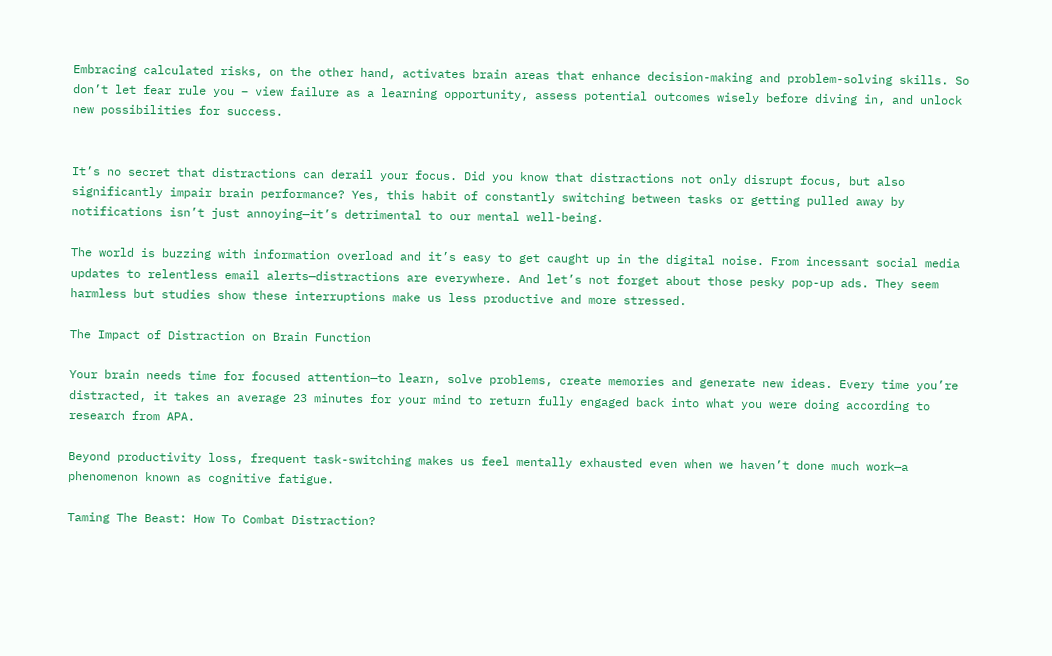Embracing calculated risks, on the other hand, activates brain areas that enhance decision-making and problem-solving skills. So don’t let fear rule you – view failure as a learning opportunity, assess potential outcomes wisely before diving in, and unlock new possibilities for success.


It’s no secret that distractions can derail your focus. Did you know that distractions not only disrupt focus, but also significantly impair brain performance? Yes, this habit of constantly switching between tasks or getting pulled away by notifications isn’t just annoying—it’s detrimental to our mental well-being.

The world is buzzing with information overload and it’s easy to get caught up in the digital noise. From incessant social media updates to relentless email alerts—distractions are everywhere. And let’s not forget about those pesky pop-up ads. They seem harmless but studies show these interruptions make us less productive and more stressed.

The Impact of Distraction on Brain Function

Your brain needs time for focused attention—to learn, solve problems, create memories and generate new ideas. Every time you’re distracted, it takes an average 23 minutes for your mind to return fully engaged back into what you were doing according to research from APA.

Beyond productivity loss, frequent task-switching makes us feel mentally exhausted even when we haven’t done much work—a phenomenon known as cognitive fatigue.

Taming The Beast: How To Combat Distraction?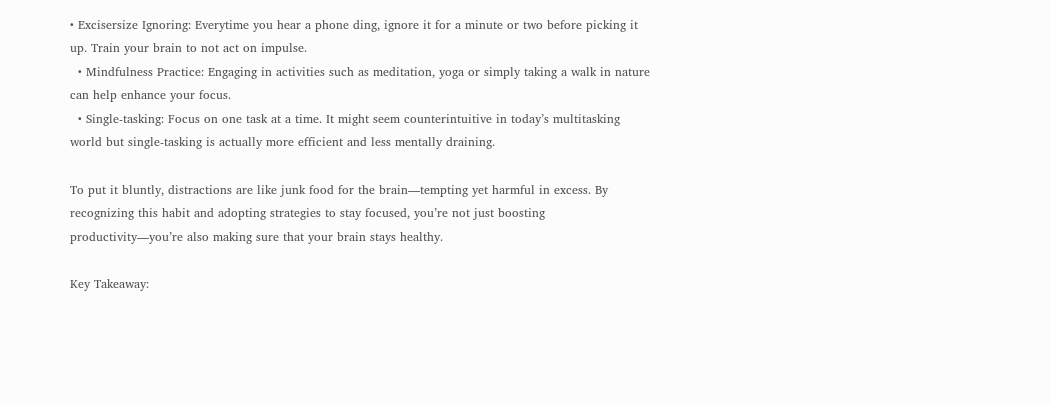• Excisersize Ignoring: Everytime you hear a phone ding, ignore it for a minute or two before picking it up. Train your brain to not act on impulse.
  • Mindfulness Practice: Engaging in activities such as meditation, yoga or simply taking a walk in nature can help enhance your focus.
  • Single-tasking: Focus on one task at a time. It might seem counterintuitive in today’s multitasking world but single-tasking is actually more efficient and less mentally draining.

To put it bluntly, distractions are like junk food for the brain—tempting yet harmful in excess. By recognizing this habit and adopting strategies to stay focused, you’re not just boosting productivity—you’re also making sure that your brain stays healthy.

Key Takeaway: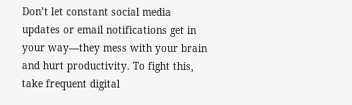Don’t let constant social media updates or email notifications get in your way—they mess with your brain and hurt productivity. To fight this, take frequent digital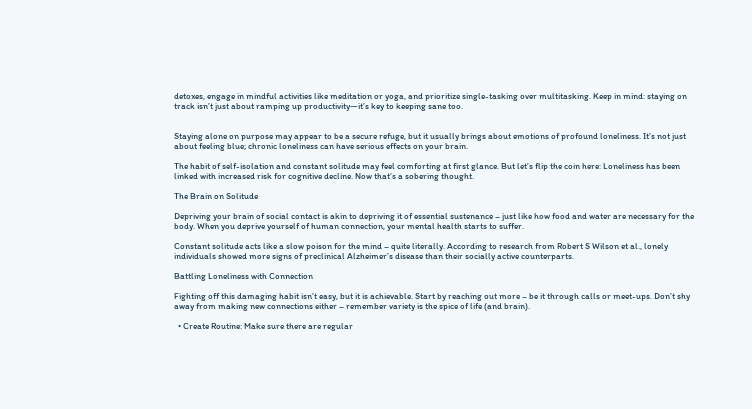detoxes, engage in mindful activities like meditation or yoga, and prioritize single-tasking over multitasking. Keep in mind: staying on track isn’t just about ramping up productivity—it’s key to keeping sane too.


Staying alone on purpose may appear to be a secure refuge, but it usually brings about emotions of profound loneliness. It’s not just about feeling blue; chronic loneliness can have serious effects on your brain.

The habit of self-isolation and constant solitude may feel comforting at first glance. But let’s flip the coin here: Loneliness has been linked with increased risk for cognitive decline. Now that’s a sobering thought.

The Brain on Solitude

Depriving your brain of social contact is akin to depriving it of essential sustenance – just like how food and water are necessary for the body. When you deprive yourself of human connection, your mental health starts to suffer.

Constant solitude acts like a slow poison for the mind – quite literally. According to research from Robert S Wilson et al., lonely individuals showed more signs of preclinical Alzheimer’s disease than their socially active counterparts.

Battling Loneliness with Connection

Fighting off this damaging habit isn’t easy, but it is achievable. Start by reaching out more – be it through calls or meet-ups. Don’t shy away from making new connections either – remember variety is the spice of life (and brain).

  • Create Routine: Make sure there are regular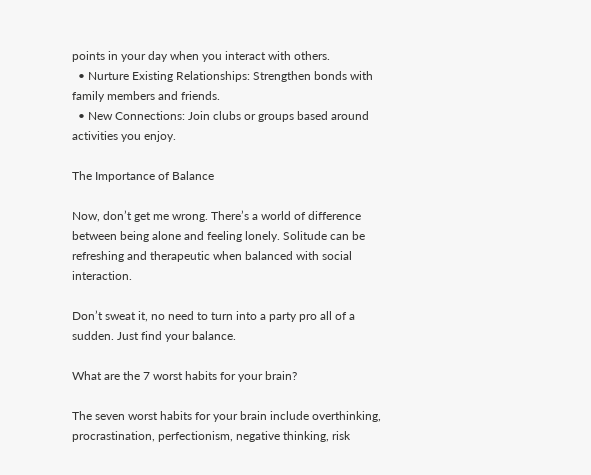points in your day when you interact with others.
  • Nurture Existing Relationships: Strengthen bonds with family members and friends.
  • New Connections: Join clubs or groups based around activities you enjoy.

The Importance of Balance

Now, don’t get me wrong. There’s a world of difference between being alone and feeling lonely. Solitude can be refreshing and therapeutic when balanced with social interaction.

Don’t sweat it, no need to turn into a party pro all of a sudden. Just find your balance.

What are the 7 worst habits for your brain?

The seven worst habits for your brain include overthinking, procrastination, perfectionism, negative thinking, risk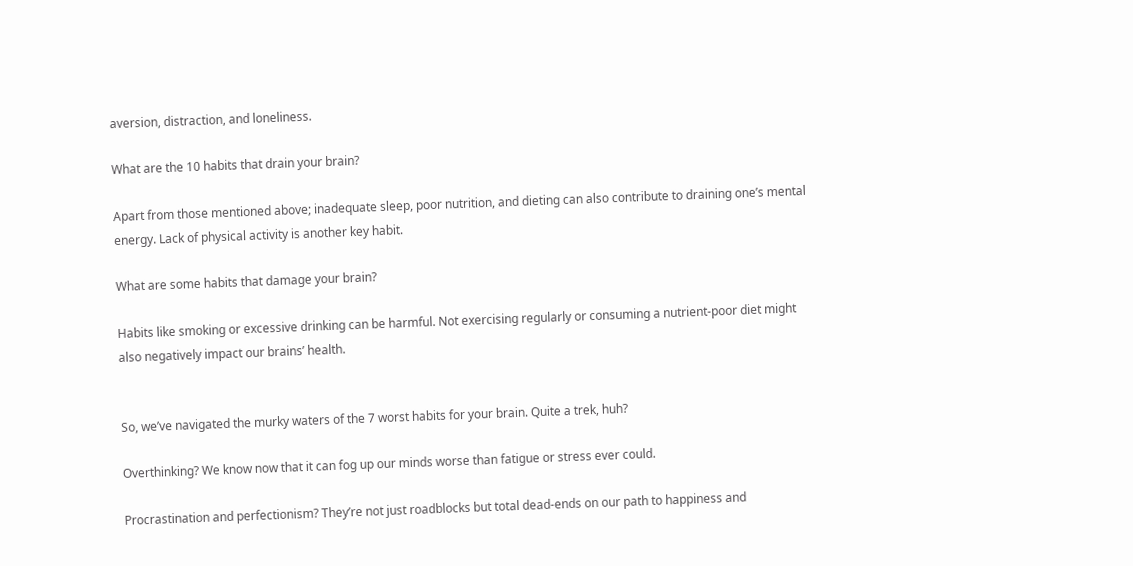aversion, distraction, and loneliness.

What are the 10 habits that drain your brain?

Apart from those mentioned above; inadequate sleep, poor nutrition, and dieting can also contribute to draining one’s mental energy. Lack of physical activity is another key habit.

What are some habits that damage your brain?

Habits like smoking or excessive drinking can be harmful. Not exercising regularly or consuming a nutrient-poor diet might also negatively impact our brains’ health.


So, we’ve navigated the murky waters of the 7 worst habits for your brain. Quite a trek, huh?

Overthinking? We know now that it can fog up our minds worse than fatigue or stress ever could.

Procrastination and perfectionism? They’re not just roadblocks but total dead-ends on our path to happiness and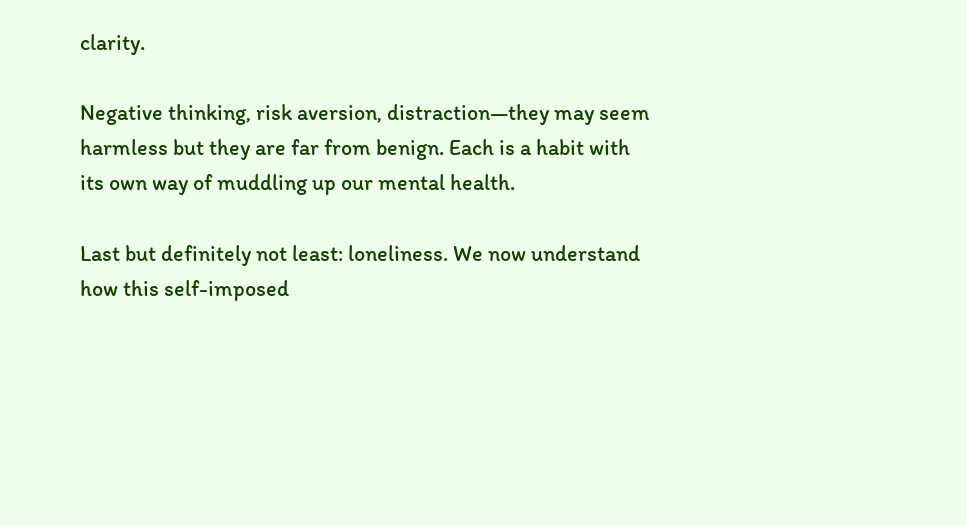clarity.

Negative thinking, risk aversion, distraction—they may seem harmless but they are far from benign. Each is a habit with its own way of muddling up our mental health.

Last but definitely not least: loneliness. We now understand how this self-imposed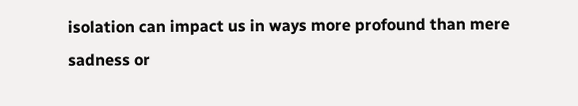isolation can impact us in ways more profound than mere sadness or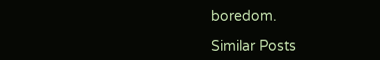boredom.

Similar Posts